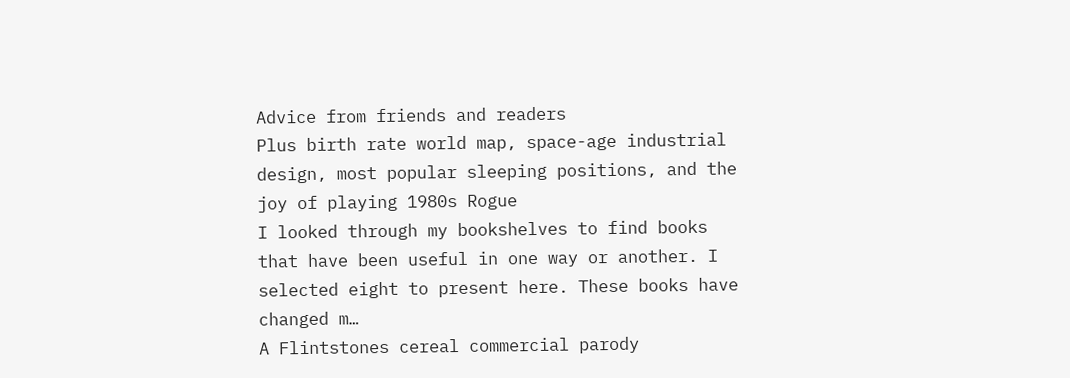Advice from friends and readers
Plus birth rate world map, space-age industrial design, most popular sleeping positions, and the joy of playing 1980s Rogue
I looked through my bookshelves to find books that have been useful in one way or another. I selected eight to present here. These books have changed m…
A Flintstones cereal commercial parody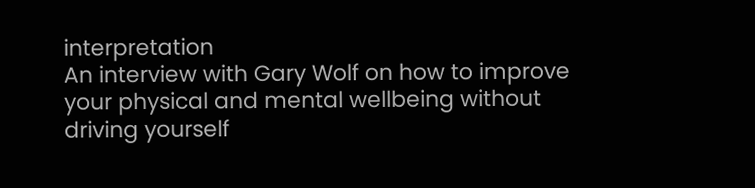interpretation
An interview with Gary Wolf on how to improve your physical and mental wellbeing without driving yourself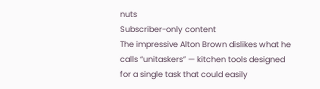nuts
Subscriber-only content
The impressive Alton Brown dislikes what he calls “unitaskers” — kitchen tools designed for a single task that could easily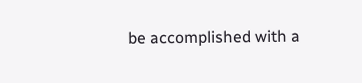be accomplished with a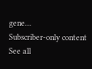gene…
Subscriber-only content
See all